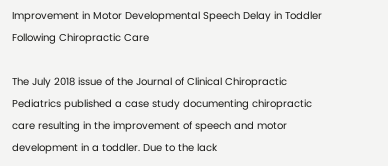Improvement in Motor Developmental Speech Delay in Toddler Following Chiropractic Care

The July 2018 issue of the Journal of Clinical Chiropractic Pediatrics published a case study documenting chiropractic care resulting in the improvement of speech and motor development in a toddler. Due to the lack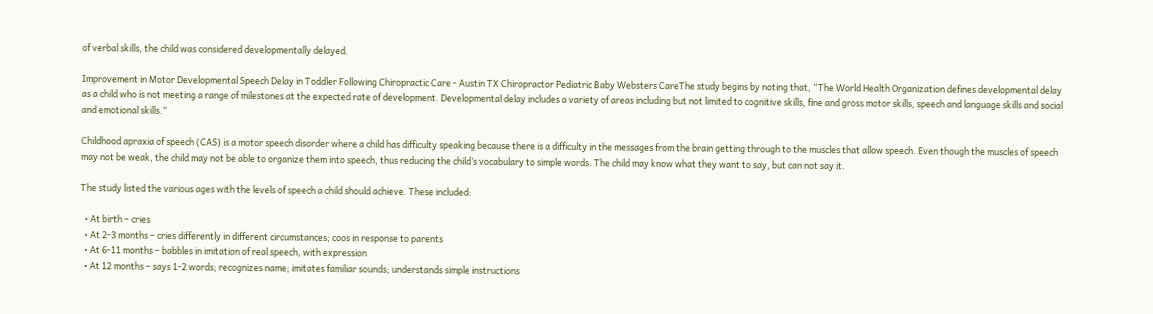of verbal skills, the child was considered developmentally delayed.

Improvement in Motor Developmental Speech Delay in Toddler Following Chiropractic Care - Austin TX Chiropractor Pediatric Baby Websters CareThe study begins by noting that, “The World Health Organization defines developmental delay as a child who is not meeting a range of milestones at the expected rate of development. Developmental delay includes a variety of areas including but not limited to cognitive skills, fine and gross motor skills, speech and language skills and social and emotional skills.”

Childhood apraxia of speech (CAS) is a motor speech disorder where a child has difficulty speaking because there is a difficulty in the messages from the brain getting through to the muscles that allow speech. Even though the muscles of speech may not be weak, the child may not be able to organize them into speech, thus reducing the child’s vocabulary to simple words. The child may know what they want to say, but can not say it.

The study listed the various ages with the levels of speech a child should achieve. These included:

  • At birth – cries
  • At 2-3 months – cries differently in different circumstances; coos in response to parents
  • At 6-11 months – babbles in imitation of real speech, with expression
  • At 12 months – says 1-2 words; recognizes name; imitates familiar sounds; understands simple instructions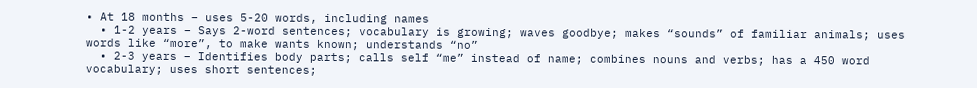• At 18 months – uses 5-20 words, including names
  • 1-2 years – Says 2-word sentences; vocabulary is growing; waves goodbye; makes “sounds” of familiar animals; uses words like “more”, to make wants known; understands “no”
  • 2-3 years – Identifies body parts; calls self “me” instead of name; combines nouns and verbs; has a 450 word vocabulary; uses short sentences;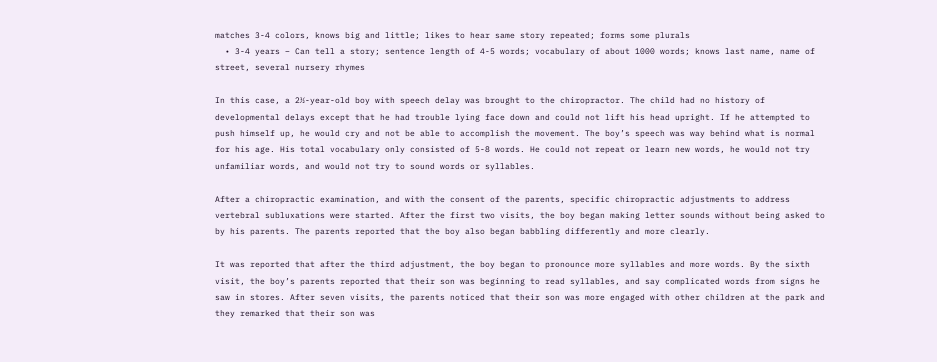matches 3-4 colors, knows big and little; likes to hear same story repeated; forms some plurals
  • 3-4 years – Can tell a story; sentence length of 4-5 words; vocabulary of about 1000 words; knows last name, name of street, several nursery rhymes

In this case, a 2½-year-old boy with speech delay was brought to the chiropractor. The child had no history of developmental delays except that he had trouble lying face down and could not lift his head upright. If he attempted to push himself up, he would cry and not be able to accomplish the movement. The boy’s speech was way behind what is normal for his age. His total vocabulary only consisted of 5-8 words. He could not repeat or learn new words, he would not try unfamiliar words, and would not try to sound words or syllables.

After a chiropractic examination, and with the consent of the parents, specific chiropractic adjustments to address vertebral subluxations were started. After the first two visits, the boy began making letter sounds without being asked to by his parents. The parents reported that the boy also began babbling differently and more clearly.

It was reported that after the third adjustment, the boy began to pronounce more syllables and more words. By the sixth visit, the boy’s parents reported that their son was beginning to read syllables, and say complicated words from signs he saw in stores. After seven visits, the parents noticed that their son was more engaged with other children at the park and they remarked that their son was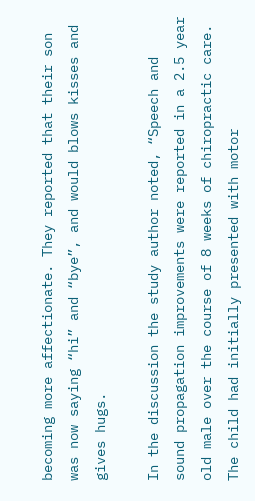becoming more affectionate. They reported that their son was now saying “hi” and “bye”, and would blows kisses and gives hugs.

In the discussion the study author noted, “Speech and sound propagation improvements were reported in a 2.5 year old male over the course of 8 weeks of chiropractic care. The child had initially presented with motor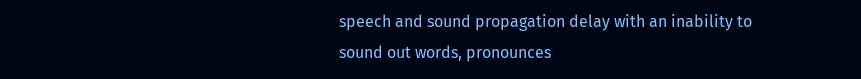speech and sound propagation delay with an inability to sound out words, pronounces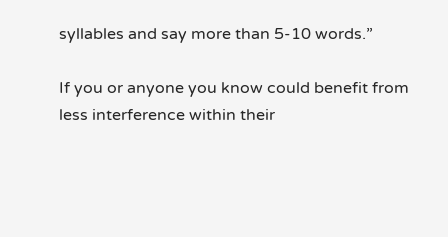syllables and say more than 5-10 words.”

If you or anyone you know could benefit from less interference within their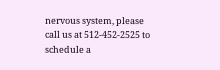nervous system, please call us at 512-452-2525 to schedule a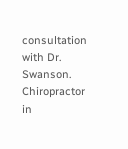consultation with Dr. Swanson. Chiropractor in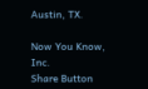Austin, TX.

Now You Know, Inc.
Share Button